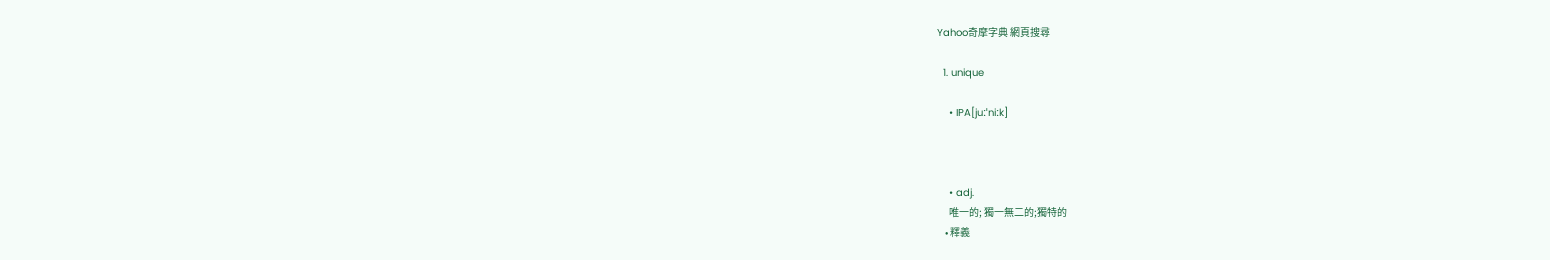Yahoo奇摩字典 網頁搜尋

  1. unique

    • IPA[juːˈniːk]



    • adj.
      唯一的; 獨一無二的;獨特的
    • 釋義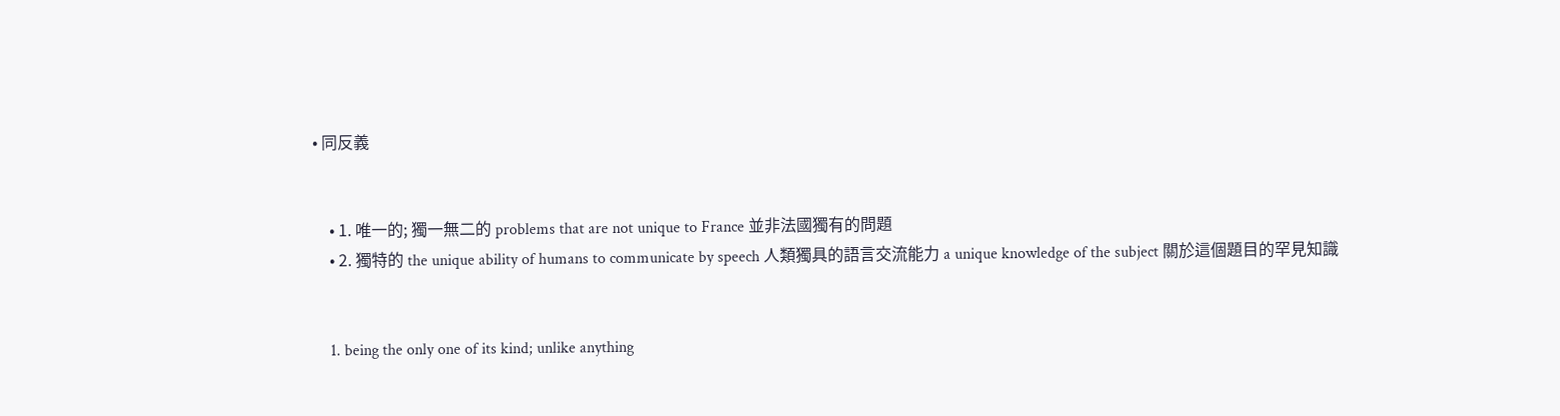• 同反義


    • 1. 唯一的; 獨一無二的 problems that are not unique to France 並非法國獨有的問題
    • 2. 獨特的 the unique ability of humans to communicate by speech 人類獨具的語言交流能力 a unique knowledge of the subject 關於這個題目的罕見知識


    1. being the only one of its kind; unlike anything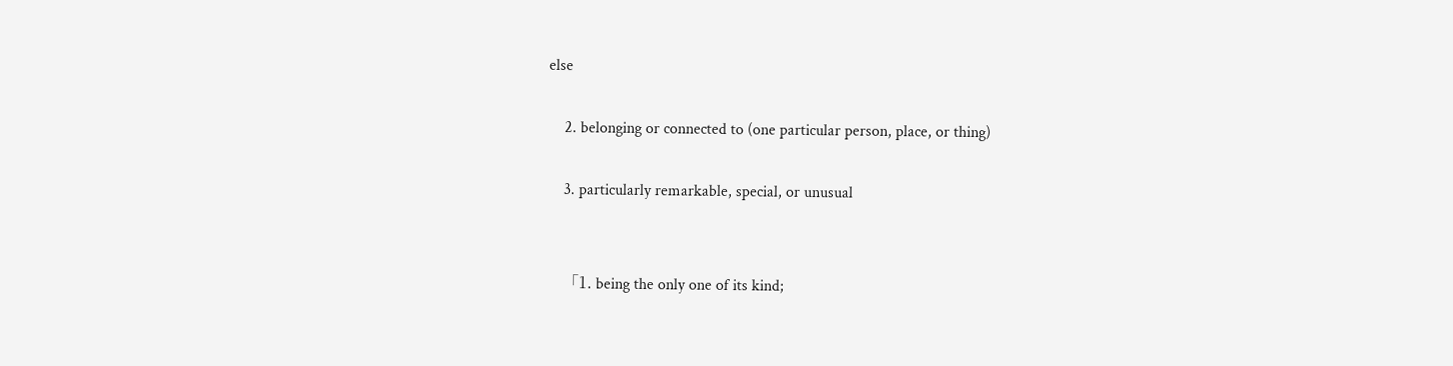else

    2. belonging or connected to (one particular person, place, or thing)

    3. particularly remarkable, special, or unusual


    「1. being the only one of its kind;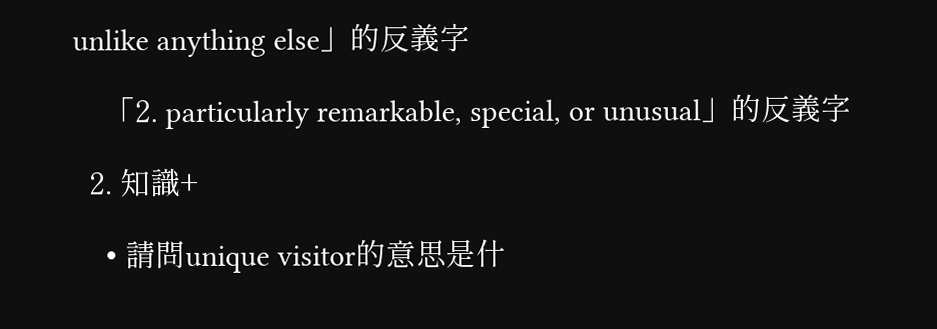unlike anything else」的反義字

    「2. particularly remarkable, special, or unusual」的反義字

  2. 知識+

    • 請問unique visitor的意思是什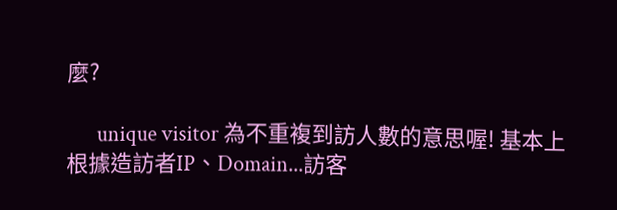麼?

      unique visitor 為不重複到訪人數的意思喔! 基本上根據造訪者IP、Domain...訪客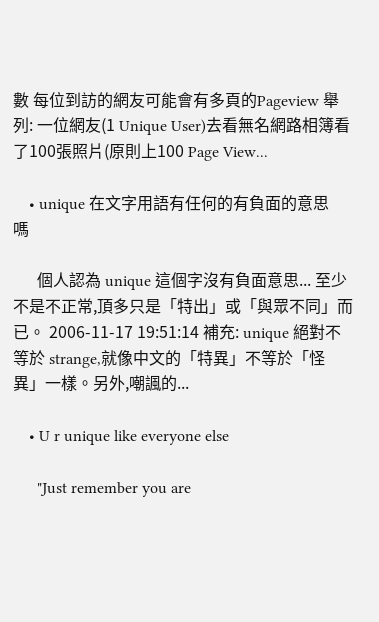數 每位到訪的網友可能會有多頁的Pageview 舉列: 一位網友(1 Unique User)去看無名網路相簿看了100張照片(原則上100 Page View...

    • unique 在文字用語有任何的有負面的意思嗎

      個人認為 unique 這個字沒有負面意思... 至少不是不正常,頂多只是「特出」或「與眾不同」而已。 2006-11-17 19:51:14 補充: unique 絕對不等於 strange,就像中文的「特異」不等於「怪異」一樣。另外,嘲諷的...

    • U r unique like everyone else

      "Just remember you are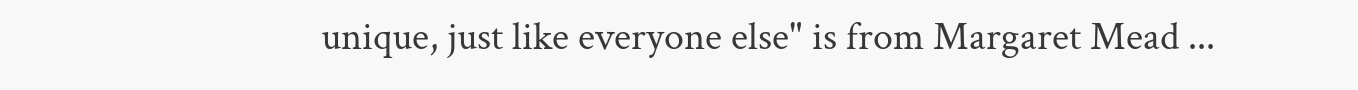unique, just like everyone else" is from Margaret Mead ...